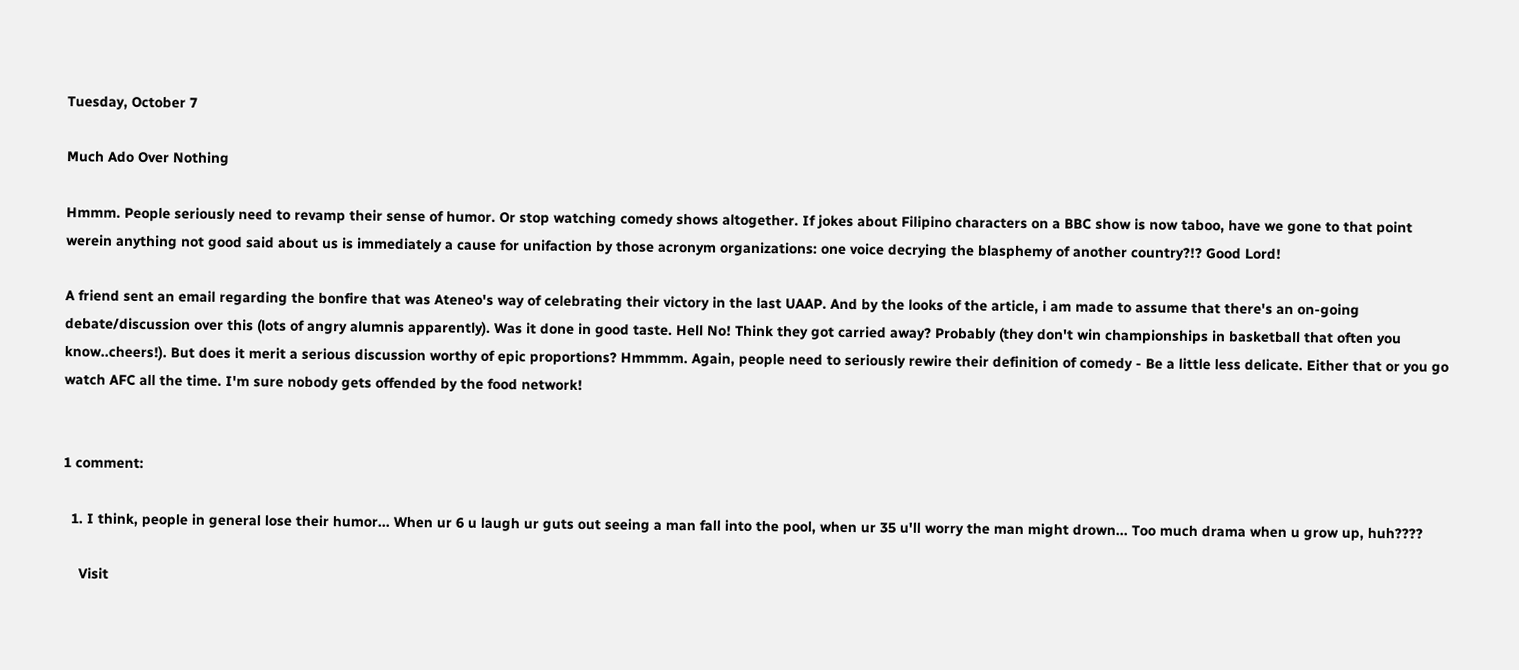Tuesday, October 7

Much Ado Over Nothing

Hmmm. People seriously need to revamp their sense of humor. Or stop watching comedy shows altogether. If jokes about Filipino characters on a BBC show is now taboo, have we gone to that point werein anything not good said about us is immediately a cause for unifaction by those acronym organizations: one voice decrying the blasphemy of another country?!? Good Lord!

A friend sent an email regarding the bonfire that was Ateneo's way of celebrating their victory in the last UAAP. And by the looks of the article, i am made to assume that there's an on-going debate/discussion over this (lots of angry alumnis apparently). Was it done in good taste. Hell No! Think they got carried away? Probably (they don't win championships in basketball that often you know..cheers!). But does it merit a serious discussion worthy of epic proportions? Hmmmm. Again, people need to seriously rewire their definition of comedy - Be a little less delicate. Either that or you go watch AFC all the time. I'm sure nobody gets offended by the food network!


1 comment:

  1. I think, people in general lose their humor... When ur 6 u laugh ur guts out seeing a man fall into the pool, when ur 35 u'll worry the man might drown... Too much drama when u grow up, huh????

    Visit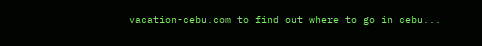vacation-cebu.com to find out where to go in cebu...